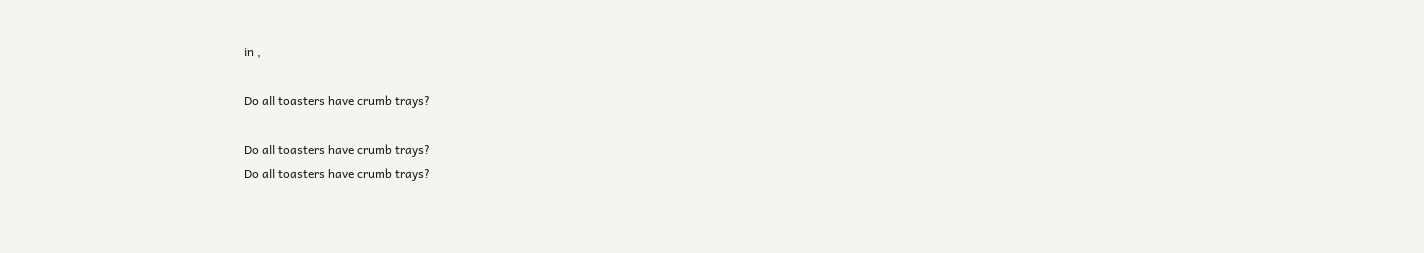in ,

Do all toasters have crumb trays?

Do all toasters have crumb trays?
Do all toasters have crumb trays?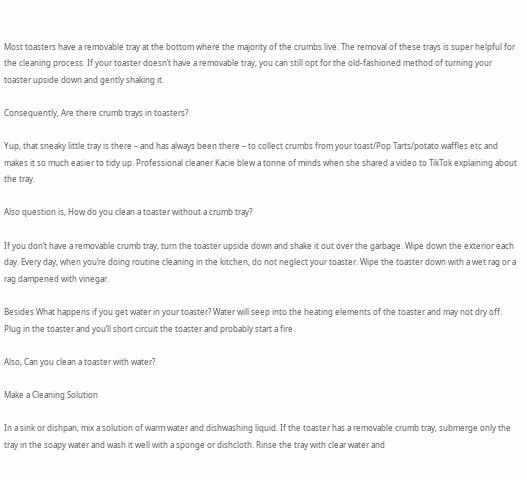Most toasters have a removable tray at the bottom where the majority of the crumbs live. The removal of these trays is super helpful for the cleaning process. If your toaster doesn’t have a removable tray, you can still opt for the old-fashioned method of turning your toaster upside down and gently shaking it.

Consequently, Are there crumb trays in toasters?

Yup, that sneaky little tray is there – and has always been there – to collect crumbs from your toast/Pop Tarts/potato waffles etc and makes it so much easier to tidy up. Professional cleaner Kacie blew a tonne of minds when she shared a video to TikTok explaining about the tray.

Also question is, How do you clean a toaster without a crumb tray?

If you don’t have a removable crumb tray, turn the toaster upside down and shake it out over the garbage. Wipe down the exterior each day. Every day, when you’re doing routine cleaning in the kitchen, do not neglect your toaster. Wipe the toaster down with a wet rag or a rag dampened with vinegar.

Besides What happens if you get water in your toaster? Water will seep into the heating elements of the toaster and may not dry off. Plug in the toaster and you’ll short circuit the toaster and probably start a fire.

Also, Can you clean a toaster with water?

Make a Cleaning Solution

In a sink or dishpan, mix a solution of warm water and dishwashing liquid. If the toaster has a removable crumb tray, submerge only the tray in the soapy water and wash it well with a sponge or dishcloth. Rinse the tray with clear water and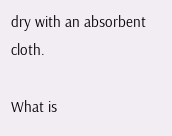dry with an absorbent cloth.

What is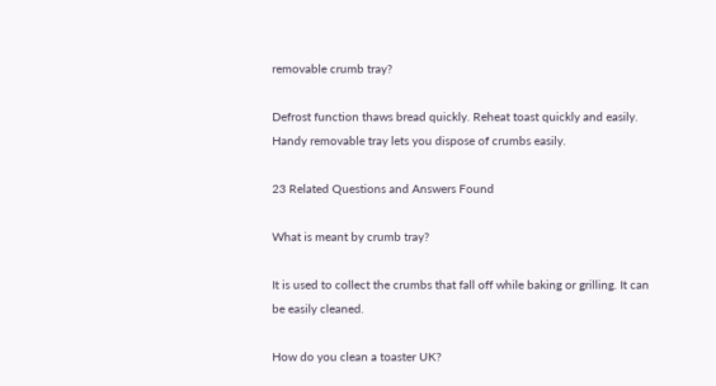removable crumb tray?

Defrost function thaws bread quickly. Reheat toast quickly and easily. Handy removable tray lets you dispose of crumbs easily.

23 Related Questions and Answers Found

What is meant by crumb tray?

It is used to collect the crumbs that fall off while baking or grilling. It can be easily cleaned.

How do you clean a toaster UK?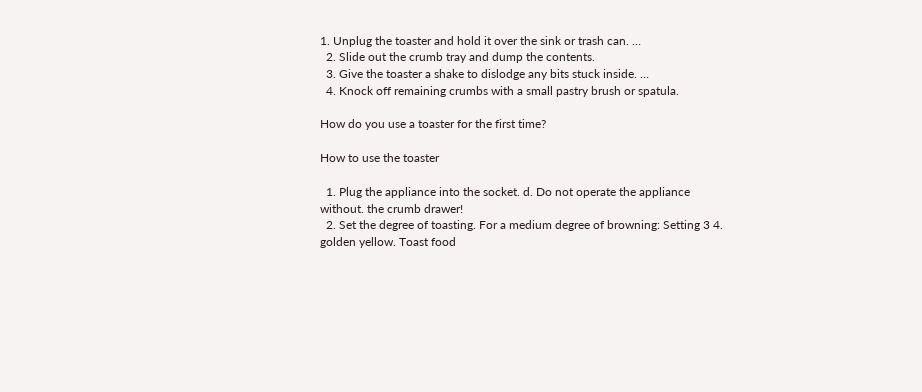1. Unplug the toaster and hold it over the sink or trash can. …
  2. Slide out the crumb tray and dump the contents.
  3. Give the toaster a shake to dislodge any bits stuck inside. …
  4. Knock off remaining crumbs with a small pastry brush or spatula.

How do you use a toaster for the first time?

How to use the toaster

  1. Plug the appliance into the socket. d. Do not operate the appliance without. the crumb drawer!
  2. Set the degree of toasting. For a medium degree of browning: Setting 3 4. golden yellow. Toast food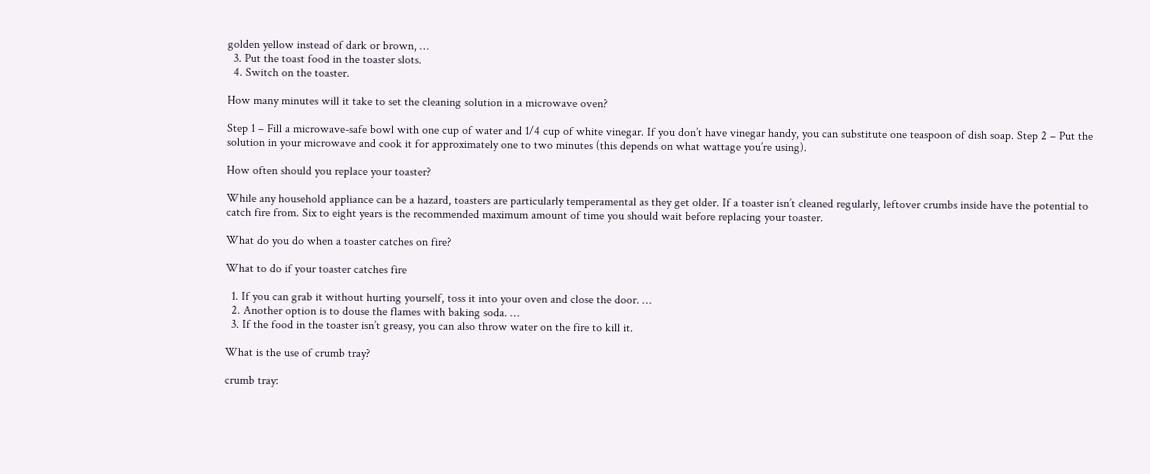golden yellow instead of dark or brown, …
  3. Put the toast food in the toaster slots.
  4. Switch on the toaster.

How many minutes will it take to set the cleaning solution in a microwave oven?

Step 1 – Fill a microwave-safe bowl with one cup of water and 1/4 cup of white vinegar. If you don’t have vinegar handy, you can substitute one teaspoon of dish soap. Step 2 – Put the solution in your microwave and cook it for approximately one to two minutes (this depends on what wattage you’re using).

How often should you replace your toaster?

While any household appliance can be a hazard, toasters are particularly temperamental as they get older. If a toaster isn’t cleaned regularly, leftover crumbs inside have the potential to catch fire from. Six to eight years is the recommended maximum amount of time you should wait before replacing your toaster.

What do you do when a toaster catches on fire?

What to do if your toaster catches fire

  1. If you can grab it without hurting yourself, toss it into your oven and close the door. …
  2. Another option is to douse the flames with baking soda. …
  3. If the food in the toaster isn’t greasy, you can also throw water on the fire to kill it.

What is the use of crumb tray?

crumb tray: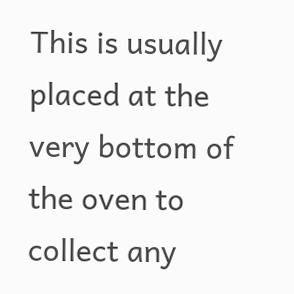This is usually placed at the very bottom of the oven to collect any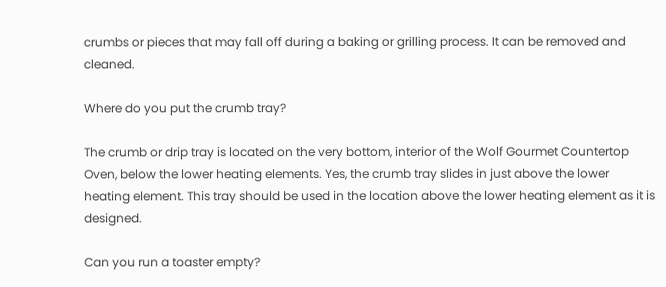crumbs or pieces that may fall off during a baking or grilling process. It can be removed and cleaned.

Where do you put the crumb tray?

The crumb or drip tray is located on the very bottom, interior of the Wolf Gourmet Countertop Oven, below the lower heating elements. Yes, the crumb tray slides in just above the lower heating element. This tray should be used in the location above the lower heating element as it is designed.

Can you run a toaster empty?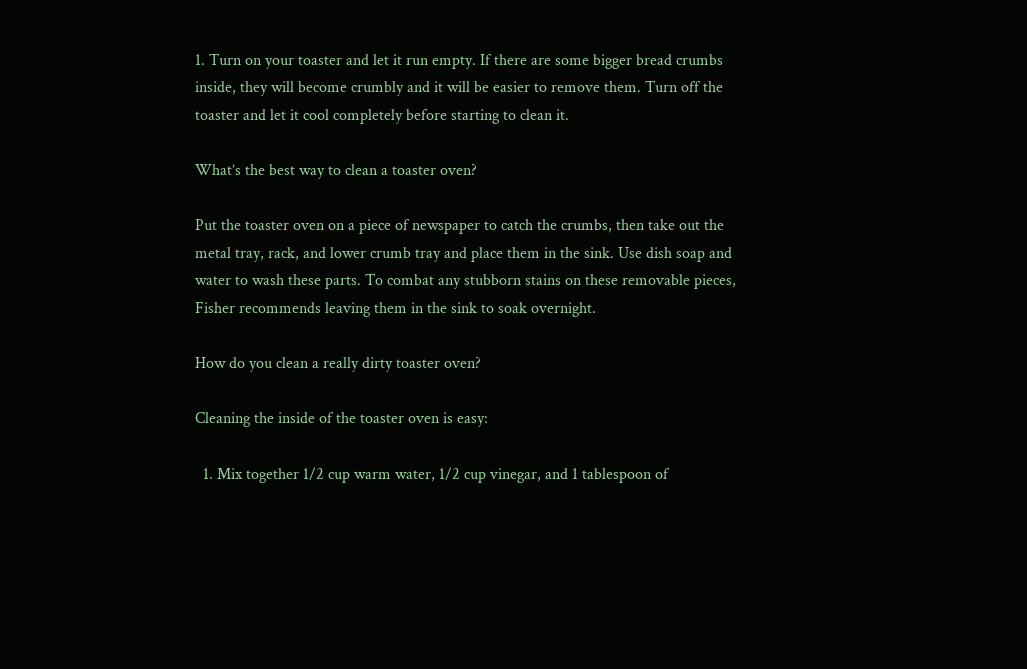1. Turn on your toaster and let it run empty. If there are some bigger bread crumbs inside, they will become crumbly and it will be easier to remove them. Turn off the toaster and let it cool completely before starting to clean it.

What’s the best way to clean a toaster oven?

Put the toaster oven on a piece of newspaper to catch the crumbs, then take out the metal tray, rack, and lower crumb tray and place them in the sink. Use dish soap and water to wash these parts. To combat any stubborn stains on these removable pieces, Fisher recommends leaving them in the sink to soak overnight.

How do you clean a really dirty toaster oven?

Cleaning the inside of the toaster oven is easy:

  1. Mix together 1/2 cup warm water, 1/2 cup vinegar, and 1 tablespoon of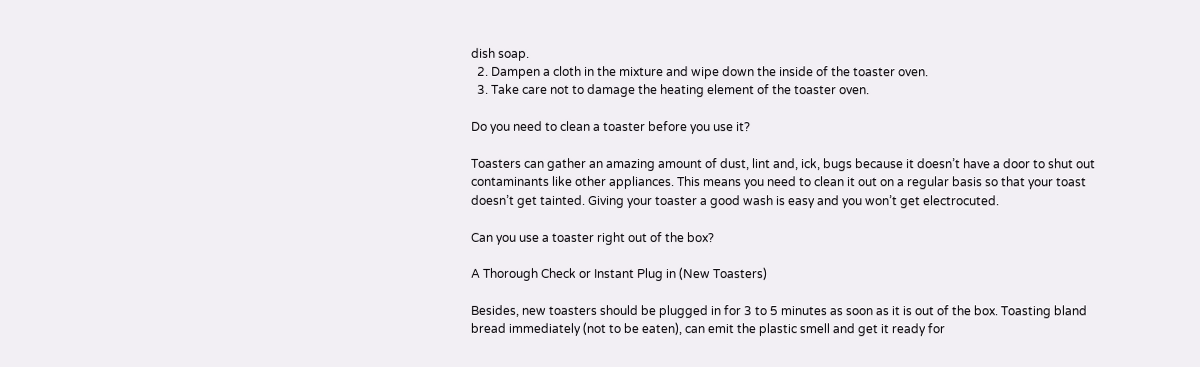dish soap.
  2. Dampen a cloth in the mixture and wipe down the inside of the toaster oven.
  3. Take care not to damage the heating element of the toaster oven.

Do you need to clean a toaster before you use it?

Toasters can gather an amazing amount of dust, lint and, ick, bugs because it doesn’t have a door to shut out contaminants like other appliances. This means you need to clean it out on a regular basis so that your toast doesn’t get tainted. Giving your toaster a good wash is easy and you won’t get electrocuted.

Can you use a toaster right out of the box?

A Thorough Check or Instant Plug in (New Toasters)

Besides, new toasters should be plugged in for 3 to 5 minutes as soon as it is out of the box. Toasting bland bread immediately (not to be eaten), can emit the plastic smell and get it ready for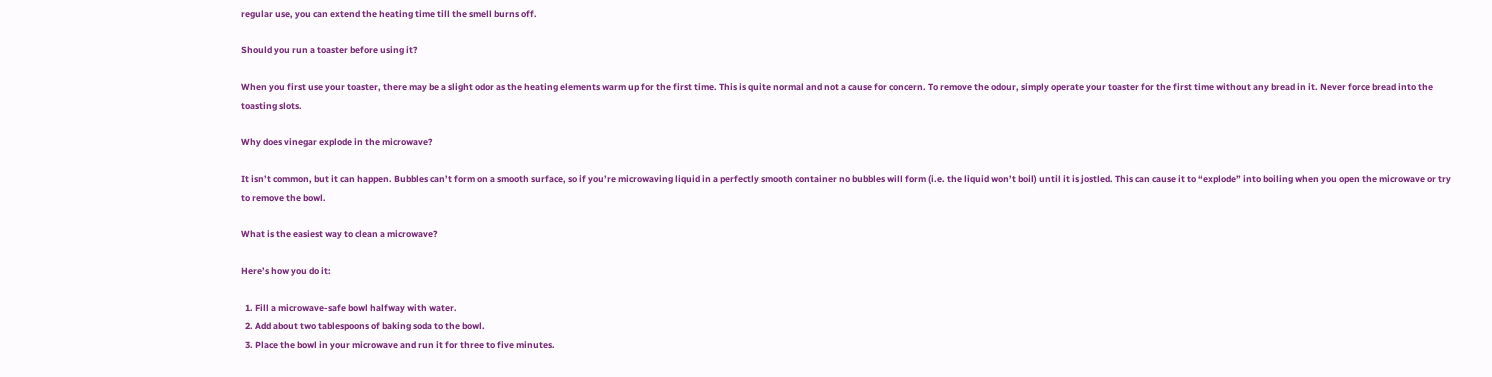regular use, you can extend the heating time till the smell burns off.

Should you run a toaster before using it?

When you first use your toaster, there may be a slight odor as the heating elements warm up for the first time. This is quite normal and not a cause for concern. To remove the odour, simply operate your toaster for the first time without any bread in it. Never force bread into the toasting slots.

Why does vinegar explode in the microwave?

It isn’t common, but it can happen. Bubbles can’t form on a smooth surface, so if you’re microwaving liquid in a perfectly smooth container no bubbles will form (i.e. the liquid won’t boil) until it is jostled. This can cause it to “explode” into boiling when you open the microwave or try to remove the bowl.

What is the easiest way to clean a microwave?

Here’s how you do it:

  1. Fill a microwave-safe bowl halfway with water.
  2. Add about two tablespoons of baking soda to the bowl.
  3. Place the bowl in your microwave and run it for three to five minutes.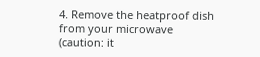4. Remove the heatproof dish from your microwave (caution: it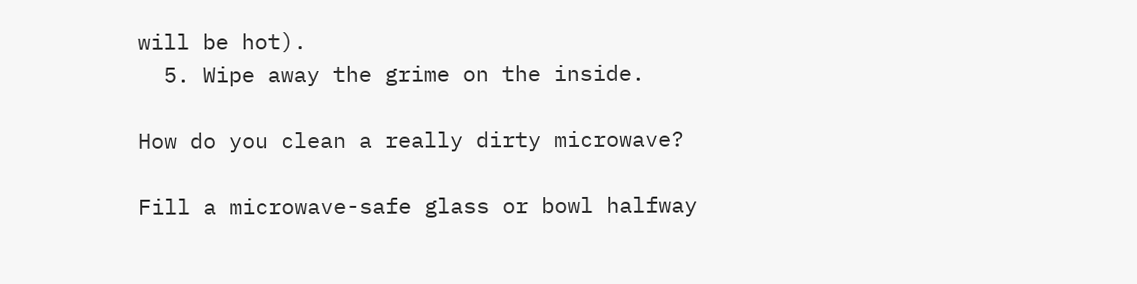will be hot).
  5. Wipe away the grime on the inside.

How do you clean a really dirty microwave?

Fill a microwave-safe glass or bowl halfway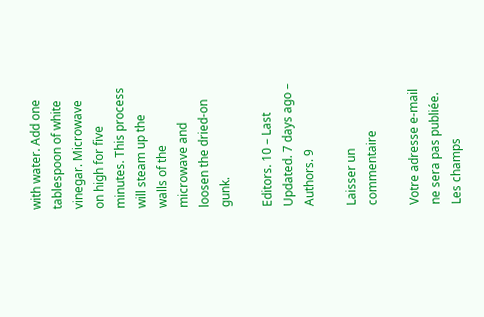with water. Add one tablespoon of white vinegar. Microwave on high for five minutes. This process will steam up the walls of the microwave and loosen the dried-on gunk.

Editors. 10 – Last Updated. 7 days ago – Authors. 9

Laisser un commentaire

Votre adresse e-mail ne sera pas publiée. Les champs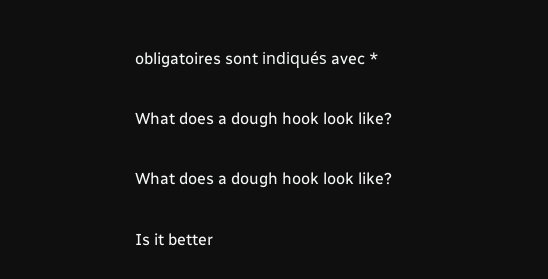obligatoires sont indiqués avec *

What does a dough hook look like?

What does a dough hook look like?

Is it better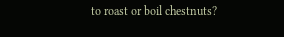to roast or boil chestnuts?